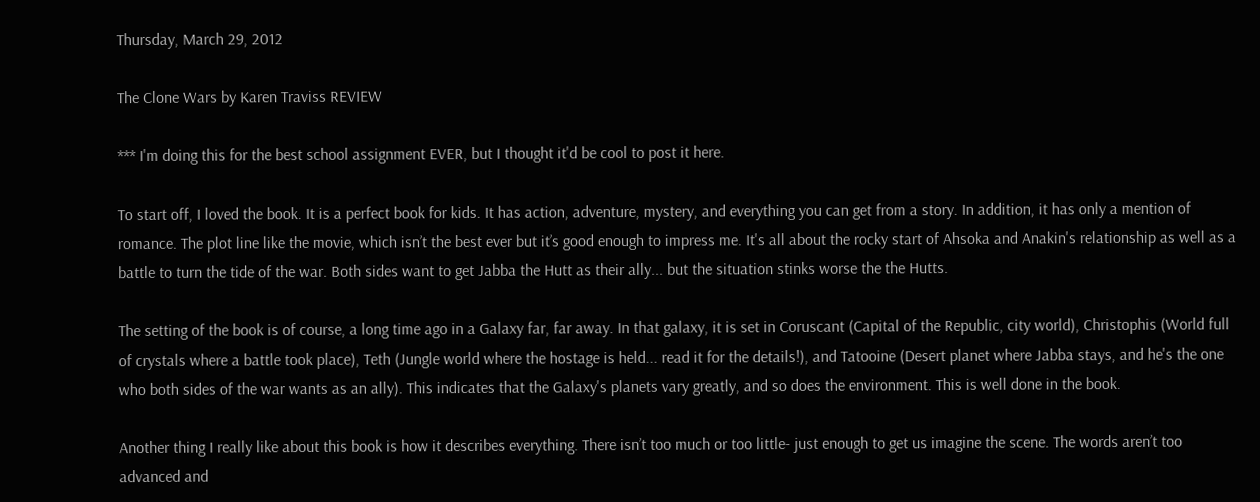Thursday, March 29, 2012

The Clone Wars by Karen Traviss REVIEW

*** I'm doing this for the best school assignment EVER, but I thought it'd be cool to post it here.

To start off, I loved the book. It is a perfect book for kids. It has action, adventure, mystery, and everything you can get from a story. In addition, it has only a mention of romance. The plot line like the movie, which isn’t the best ever but it’s good enough to impress me. It's all about the rocky start of Ahsoka and Anakin's relationship as well as a battle to turn the tide of the war. Both sides want to get Jabba the Hutt as their ally... but the situation stinks worse the the Hutts.

The setting of the book is of course, a long time ago in a Galaxy far, far away. In that galaxy, it is set in Coruscant (Capital of the Republic, city world), Christophis (World full of crystals where a battle took place), Teth (Jungle world where the hostage is held... read it for the details!), and Tatooine (Desert planet where Jabba stays, and he's the one who both sides of the war wants as an ally). This indicates that the Galaxy's planets vary greatly, and so does the environment. This is well done in the book.

Another thing I really like about this book is how it describes everything. There isn’t too much or too little- just enough to get us imagine the scene. The words aren’t too advanced and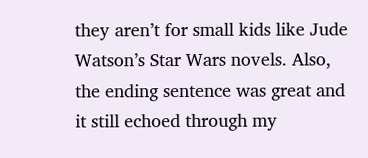they aren’t for small kids like Jude Watson’s Star Wars novels. Also, the ending sentence was great and it still echoed through my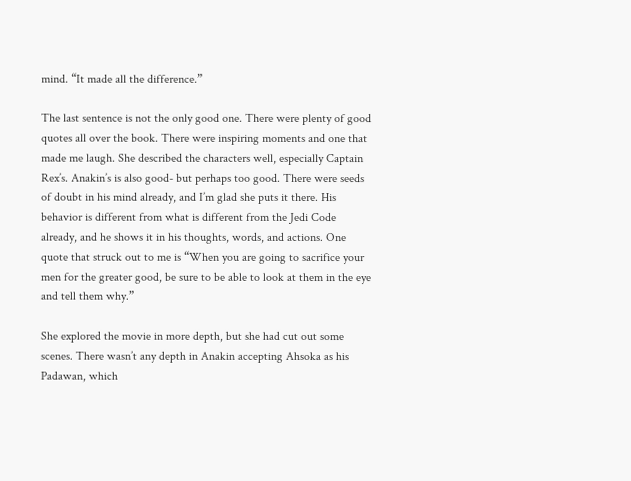mind. “It made all the difference.”

The last sentence is not the only good one. There were plenty of good quotes all over the book. There were inspiring moments and one that made me laugh. She described the characters well, especially Captain Rex’s. Anakin’s is also good- but perhaps too good. There were seeds of doubt in his mind already, and I’m glad she puts it there. His behavior is different from what is different from the Jedi Code already, and he shows it in his thoughts, words, and actions. One quote that struck out to me is “When you are going to sacrifice your men for the greater good, be sure to be able to look at them in the eye and tell them why.”

She explored the movie in more depth, but she had cut out some scenes. There wasn’t any depth in Anakin accepting Ahsoka as his Padawan, which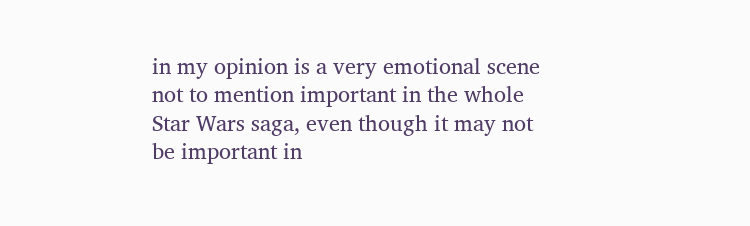in my opinion is a very emotional scene not to mention important in the whole Star Wars saga, even though it may not be important in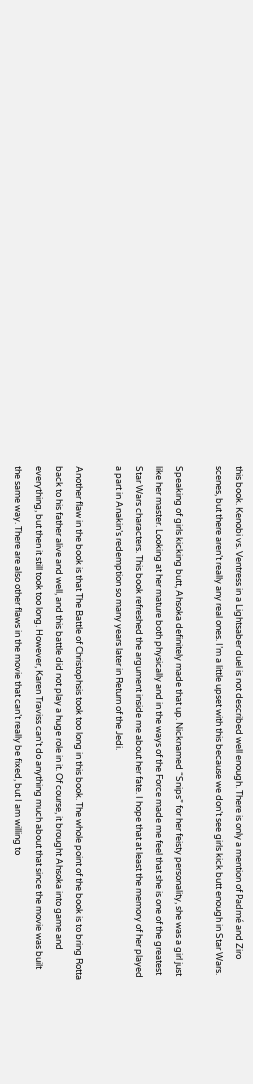this book. Kenobi vs. Ventress in a Lightsaber duel is not described well enough. There is only a mention of Padmé and Ziro scenes, but there aren’t really any real ones. I’m a little upset with this because we don’t see girls kick butt enough in Star Wars.

Speaking of girls kicking butt, Ahsoka definitely made that up. Nicknamed “Snips” for her feisty personality, she was a girl just like her master. Looking at her mature both physically and in the ways of the Force made me feel that she is one of the greatest Star Wars characters. This book refreshed the argument inside me about her fate. I hope that at least the memory of her played a part in Anakin’s redemption so many years later in Return of the Jedi.

Another flaw in the book is that The Battle of Christophsis took too long in this book. The whole point of the book is to bring Rotta back to his father alive and well, and this battle did not play a huge role in it. Of course, it brought Ahsoka into game and everything, but then it still took too long. However, Karen Traviss can’t do anything much about that since the movie was built the same way. There are also other flaws in the movie that can’t really be fixed, but I am willing to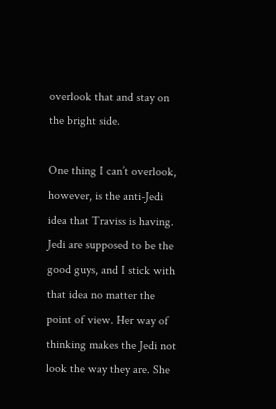overlook that and stay on the bright side.

One thing I can’t overlook, however, is the anti-Jedi idea that Traviss is having. Jedi are supposed to be the good guys, and I stick with that idea no matter the point of view. Her way of thinking makes the Jedi not look the way they are. She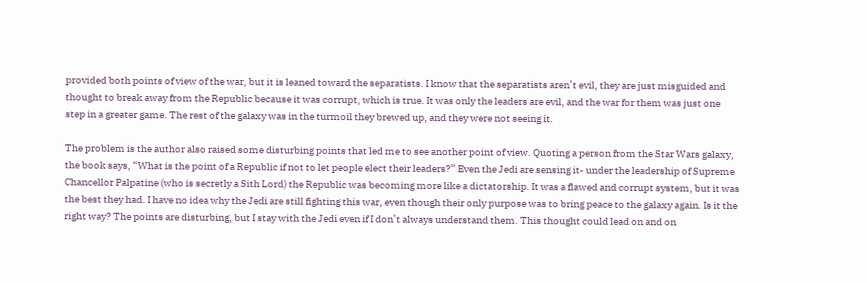provided both points of view of the war, but it is leaned toward the separatists. I know that the separatists aren’t evil, they are just misguided and thought to break away from the Republic because it was corrupt, which is true. It was only the leaders are evil, and the war for them was just one step in a greater game. The rest of the galaxy was in the turmoil they brewed up, and they were not seeing it.

The problem is the author also raised some disturbing points that led me to see another point of view. Quoting a person from the Star Wars galaxy, the book says, “What is the point of a Republic if not to let people elect their leaders?” Even the Jedi are sensing it- under the leadership of Supreme Chancellor Palpatine (who is secretly a Sith Lord) the Republic was becoming more like a dictatorship. It was a flawed and corrupt system, but it was the best they had. I have no idea why the Jedi are still fighting this war, even though their only purpose was to bring peace to the galaxy again. Is it the right way? The points are disturbing, but I stay with the Jedi even if I don’t always understand them. This thought could lead on and on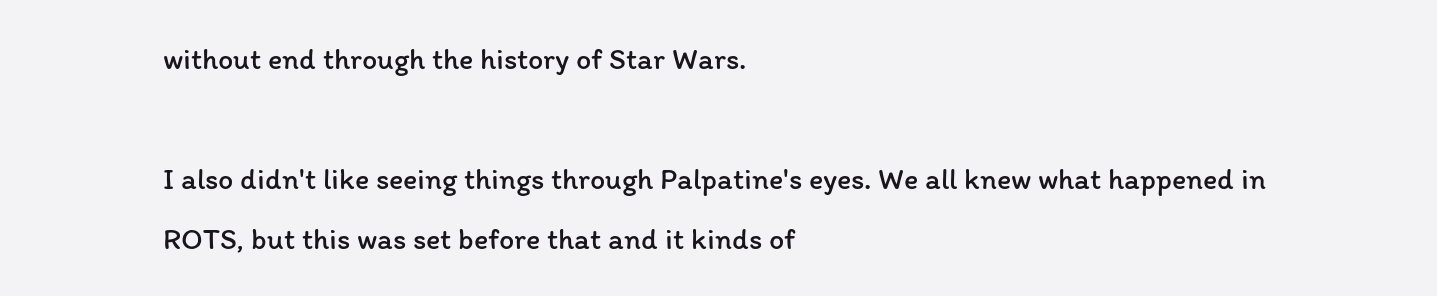without end through the history of Star Wars.

I also didn't like seeing things through Palpatine's eyes. We all knew what happened in ROTS, but this was set before that and it kinds of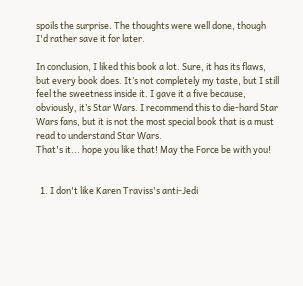spoils the surprise. The thoughts were well done, though I'd rather save it for later.

In conclusion, I liked this book a lot. Sure, it has its flaws, but every book does. It’s not completely my taste, but I still feel the sweetness inside it. I gave it a five because, obviously, it’s Star Wars. I recommend this to die-hard Star Wars fans, but it is not the most special book that is a must read to understand Star Wars.
That's it... hope you like that! May the Force be with you!


  1. I don't like Karen Traviss's anti-Jedi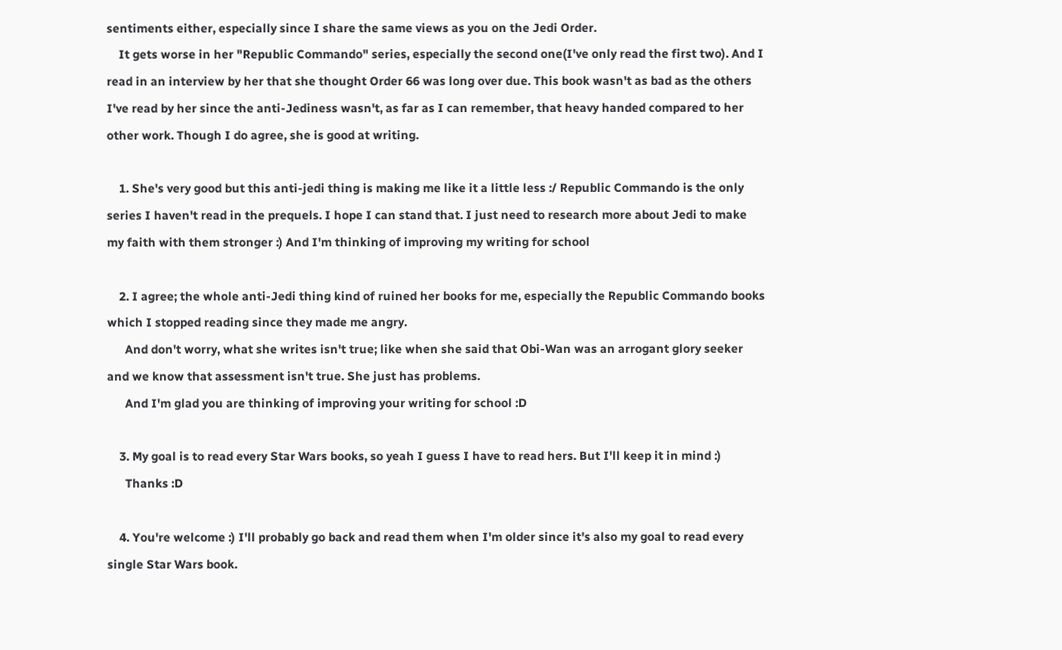sentiments either, especially since I share the same views as you on the Jedi Order.
    It gets worse in her "Republic Commando" series, especially the second one(I've only read the first two). And I read in an interview by her that she thought Order 66 was long over due. This book wasn't as bad as the others I've read by her since the anti-Jediness wasn't, as far as I can remember, that heavy handed compared to her other work. Though I do agree, she is good at writing.

    1. She's very good but this anti-jedi thing is making me like it a little less :/ Republic Commando is the only series I haven't read in the prequels. I hope I can stand that. I just need to research more about Jedi to make my faith with them stronger :) And I'm thinking of improving my writing for school

    2. I agree; the whole anti-Jedi thing kind of ruined her books for me, especially the Republic Commando books which I stopped reading since they made me angry.
      And don't worry, what she writes isn't true; like when she said that Obi-Wan was an arrogant glory seeker and we know that assessment isn't true. She just has problems.
      And I'm glad you are thinking of improving your writing for school :D

    3. My goal is to read every Star Wars books, so yeah I guess I have to read hers. But I'll keep it in mind :)
      Thanks :D

    4. You're welcome :) I'll probably go back and read them when I'm older since it's also my goal to read every single Star Wars book.